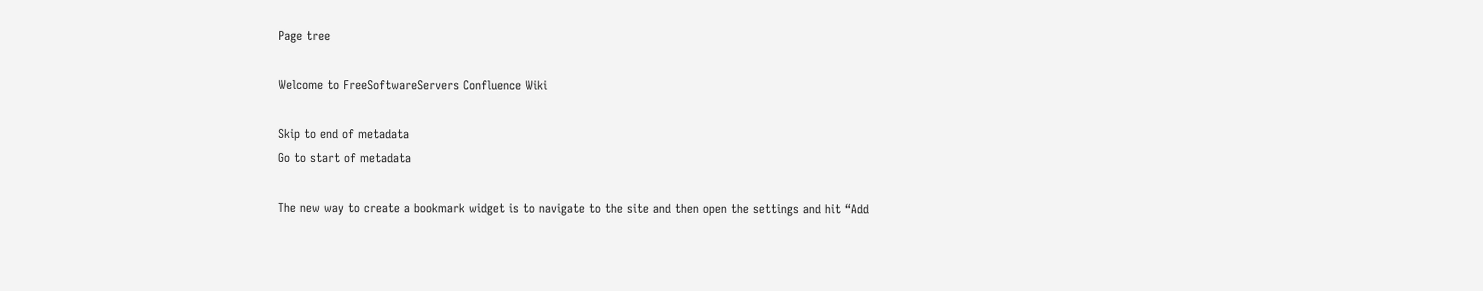Page tree

Welcome to FreeSoftwareServers Confluence Wiki

Skip to end of metadata
Go to start of metadata

The new way to create a bookmark widget is to navigate to the site and then open the settings and hit “Add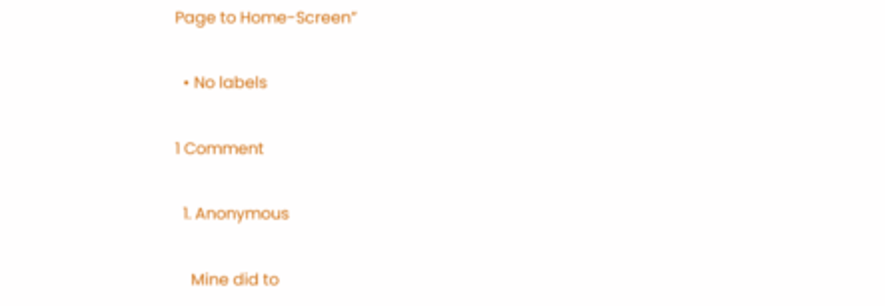Page to Home-Screen”

  • No labels

1 Comment

  1. Anonymous

    Mine did to